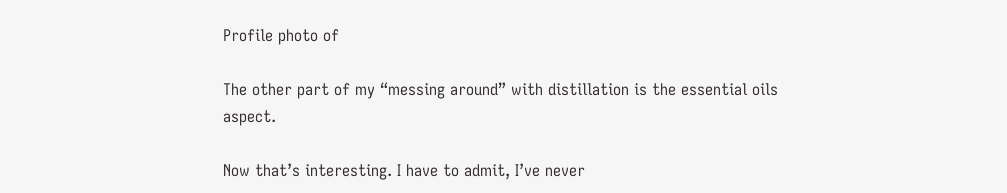Profile photo of

The other part of my “messing around” with distillation is the essential oils aspect.

Now that’s interesting. I have to admit, I’ve never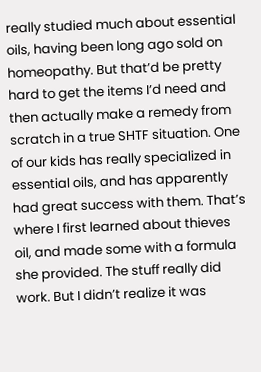really studied much about essential oils, having been long ago sold on homeopathy. But that’d be pretty hard to get the items I’d need and then actually make a remedy from scratch in a true SHTF situation. One of our kids has really specialized in essential oils, and has apparently had great success with them. That’s where I first learned about thieves oil, and made some with a formula she provided. The stuff really did work. But I didn’t realize it was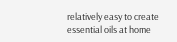relatively easy to create essential oils at home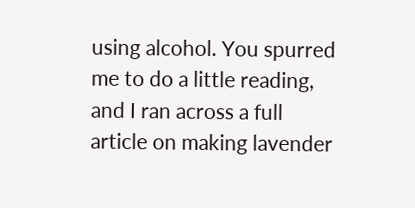using alcohol. You spurred me to do a little reading, and I ran across a full article on making lavender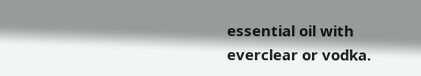essential oil with everclear or vodka.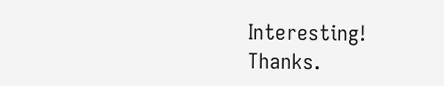Interesting! Thanks.